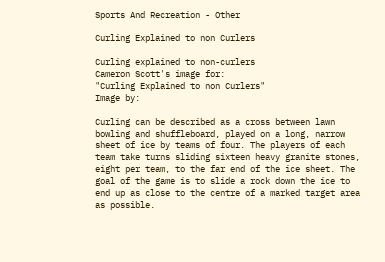Sports And Recreation - Other

Curling Explained to non Curlers

Curling explained to non-curlers
Cameron Scott's image for:
"Curling Explained to non Curlers"
Image by:

Curling can be described as a cross between lawn bowling and shuffleboard, played on a long, narrow sheet of ice by teams of four. The players of each team take turns sliding sixteen heavy granite stones, eight per team, to the far end of the ice sheet. The goal of the game is to slide a rock down the ice to end up as close to the centre of a marked target area as possible.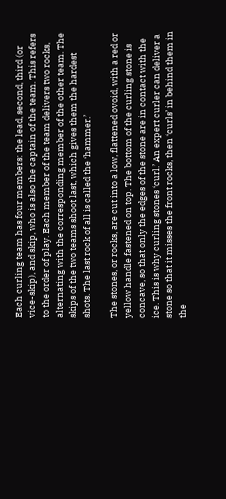Each curling team has four members: the lead, second, third (or vice-skip), and skip, who is also the captain of the team. This refers to the order of play. Each member of the team delivers two rocks, alternating with the corresponding member of the other team. The skips of the two teams shoot last, which gives them the hardest shots. The last rock of all is called the ‘hammer.’

The stones, or rocks, are cut into a low, flattened ovoid, with a red or yellow handle fastened on top. The bottom of the curling stone is concave, so that only the edges of the stone are in contact with the ice. This is why curling stones ‘curl.’ An expert curler can deliver a stone so that it misses the front rocks, then ‘curls’ in behind them in the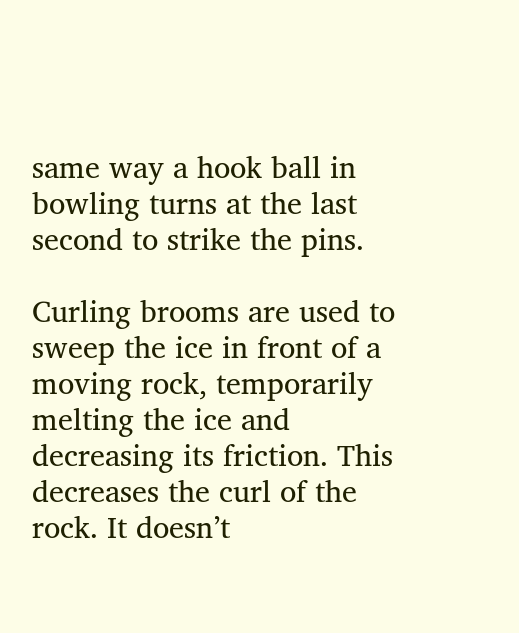same way a hook ball in bowling turns at the last second to strike the pins.

Curling brooms are used to sweep the ice in front of a moving rock, temporarily melting the ice and decreasing its friction. This decreases the curl of the rock. It doesn’t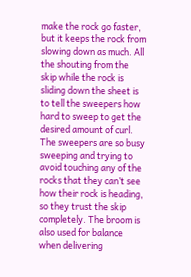make the rock go faster, but it keeps the rock from slowing down as much. All the shouting from the skip while the rock is sliding down the sheet is to tell the sweepers how hard to sweep to get the desired amount of curl. The sweepers are so busy sweeping and trying to avoid touching any of the rocks that they can’t see how their rock is heading, so they trust the skip completely. The broom is also used for balance when delivering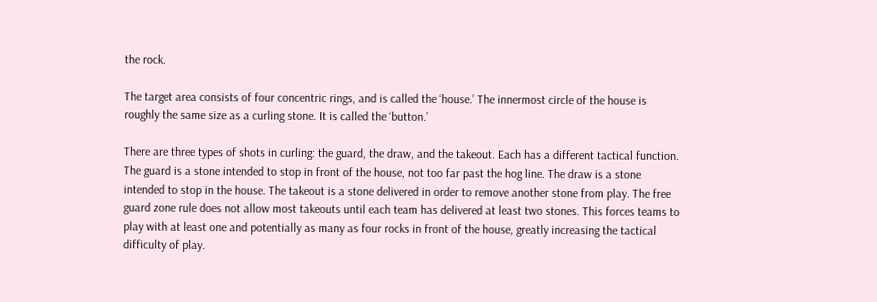the rock.

The target area consists of four concentric rings, and is called the ‘house.’ The innermost circle of the house is roughly the same size as a curling stone. It is called the ‘button.’

There are three types of shots in curling: the guard, the draw, and the takeout. Each has a different tactical function. The guard is a stone intended to stop in front of the house, not too far past the hog line. The draw is a stone intended to stop in the house. The takeout is a stone delivered in order to remove another stone from play. The free guard zone rule does not allow most takeouts until each team has delivered at least two stones. This forces teams to play with at least one and potentially as many as four rocks in front of the house, greatly increasing the tactical difficulty of play.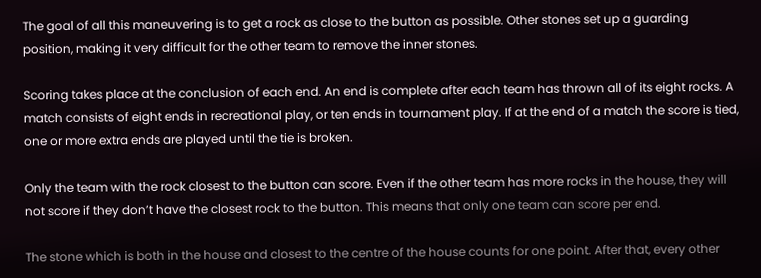The goal of all this maneuvering is to get a rock as close to the button as possible. Other stones set up a guarding position, making it very difficult for the other team to remove the inner stones.

Scoring takes place at the conclusion of each end. An end is complete after each team has thrown all of its eight rocks. A match consists of eight ends in recreational play, or ten ends in tournament play. If at the end of a match the score is tied, one or more extra ends are played until the tie is broken.

Only the team with the rock closest to the button can score. Even if the other team has more rocks in the house, they will not score if they don’t have the closest rock to the button. This means that only one team can score per end.

The stone which is both in the house and closest to the centre of the house counts for one point. After that, every other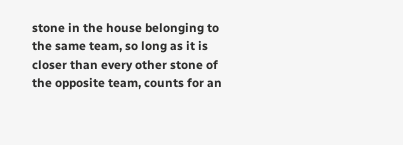stone in the house belonging to the same team, so long as it is closer than every other stone of the opposite team, counts for an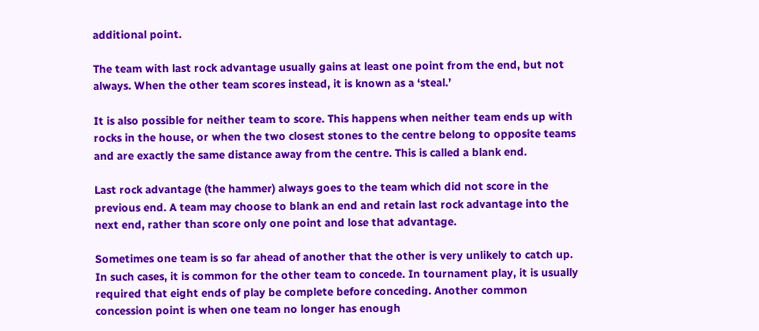additional point.

The team with last rock advantage usually gains at least one point from the end, but not always. When the other team scores instead, it is known as a ‘steal.’

It is also possible for neither team to score. This happens when neither team ends up with rocks in the house, or when the two closest stones to the centre belong to opposite teams and are exactly the same distance away from the centre. This is called a blank end.

Last rock advantage (the hammer) always goes to the team which did not score in the previous end. A team may choose to blank an end and retain last rock advantage into the next end, rather than score only one point and lose that advantage.

Sometimes one team is so far ahead of another that the other is very unlikely to catch up. In such cases, it is common for the other team to concede. In tournament play, it is usually required that eight ends of play be complete before conceding. Another common concession point is when one team no longer has enough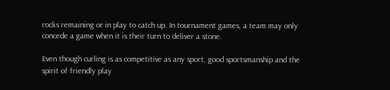rocks remaining or in play to catch up. In tournament games, a team may only concede a game when it is their turn to deliver a stone.

Even though curling is as competitive as any sport, good sportsmanship and the spirit of friendly play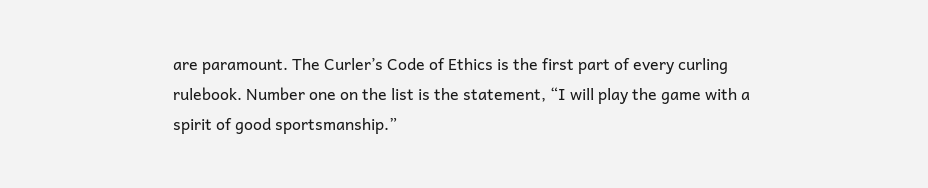are paramount. The Curler’s Code of Ethics is the first part of every curling rulebook. Number one on the list is the statement, “I will play the game with a spirit of good sportsmanship.”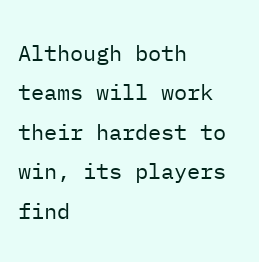Although both teams will work their hardest to win, its players find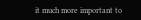it much more important to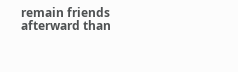remain friends afterward than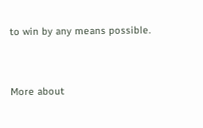to win by any means possible.


More about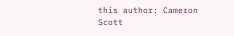this author: Cameron Scott